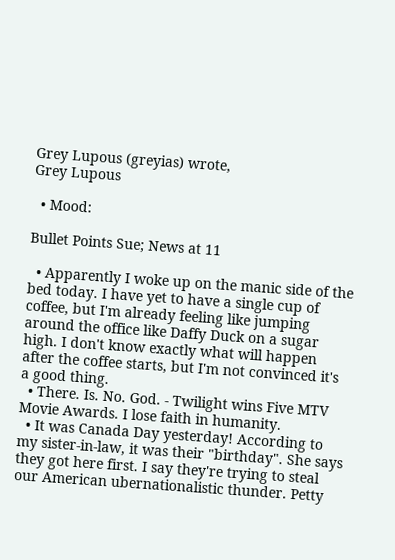Grey Lupous (greyias) wrote,
Grey Lupous

  • Mood:

Bullet Points Sue; News at 11

  • Apparently I woke up on the manic side of the bed today. I have yet to have a single cup of coffee, but I'm already feeling like jumping around the office like Daffy Duck on a sugar high. I don't know exactly what will happen after the coffee starts, but I'm not convinced it's a good thing.
  • There. Is. No. God. - Twilight wins Five MTV Movie Awards. I lose faith in humanity.
  • It was Canada Day yesterday! According to my sister-in-law, it was their "birthday". She says they got here first. I say they're trying to steal our American ubernationalistic thunder. Petty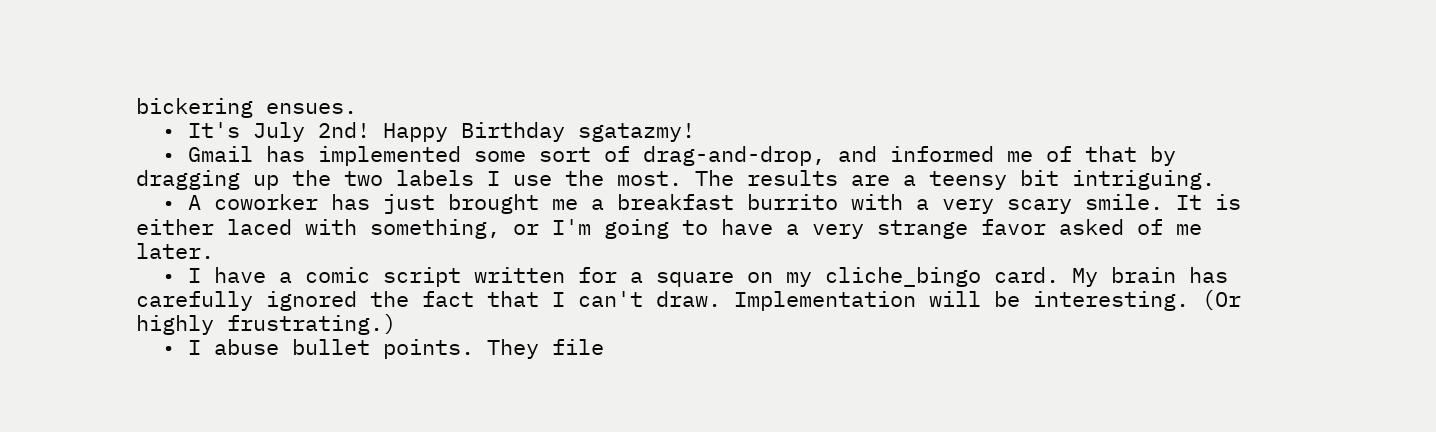bickering ensues.
  • It's July 2nd! Happy Birthday sgatazmy!
  • Gmail has implemented some sort of drag-and-drop, and informed me of that by dragging up the two labels I use the most. The results are a teensy bit intriguing.
  • A coworker has just brought me a breakfast burrito with a very scary smile. It is either laced with something, or I'm going to have a very strange favor asked of me later.
  • I have a comic script written for a square on my cliche_bingo card. My brain has carefully ignored the fact that I can't draw. Implementation will be interesting. (Or highly frustrating.)
  • I abuse bullet points. They file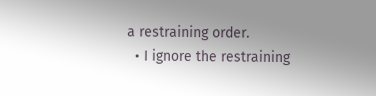a restraining order.
  • I ignore the restraining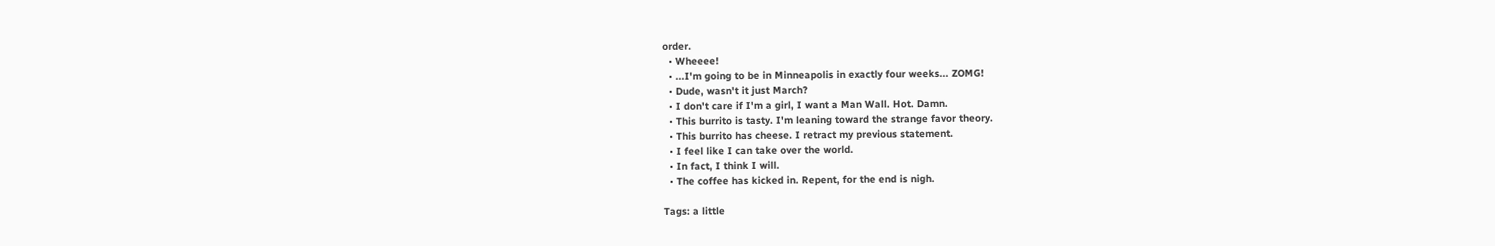order.
  • Wheeee!
  • ...I'm going to be in Minneapolis in exactly four weeks... ZOMG!
  • Dude, wasn't it just March?
  • I don't care if I'm a girl, I want a Man Wall. Hot. Damn.
  • This burrito is tasty. I'm leaning toward the strange favor theory.
  • This burrito has cheese. I retract my previous statement.
  • I feel like I can take over the world.
  • In fact, I think I will.
  • The coffee has kicked in. Repent, for the end is nigh.

Tags: a little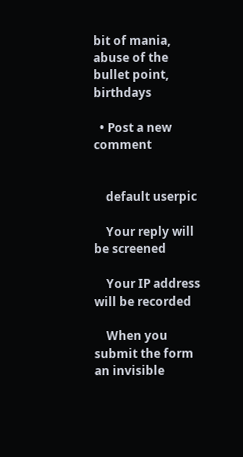bit of mania, abuse of the bullet point, birthdays

  • Post a new comment


    default userpic

    Your reply will be screened

    Your IP address will be recorded

    When you submit the form an invisible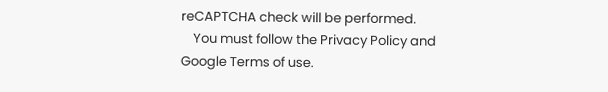reCAPTCHA check will be performed.
    You must follow the Privacy Policy and Google Terms of use.